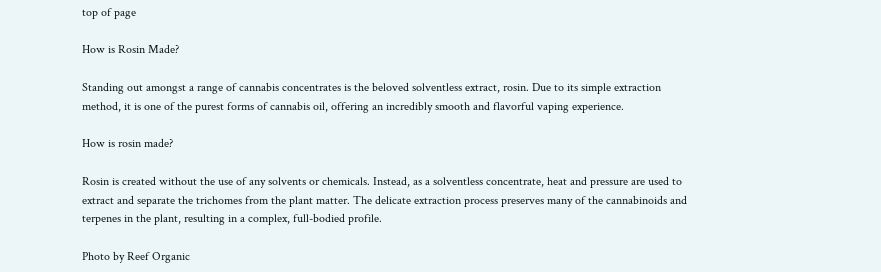top of page

How is Rosin Made?

Standing out amongst a range of cannabis concentrates is the beloved solventless extract, rosin. Due to its simple extraction method, it is one of the purest forms of cannabis oil, offering an incredibly smooth and flavorful vaping experience.

How is rosin made?

Rosin is created without the use of any solvents or chemicals. Instead, as a solventless concentrate, heat and pressure are used to extract and separate the trichomes from the plant matter. The delicate extraction process preserves many of the cannabinoids and terpenes in the plant, resulting in a complex, full-bodied profile.

Photo by Reef Organic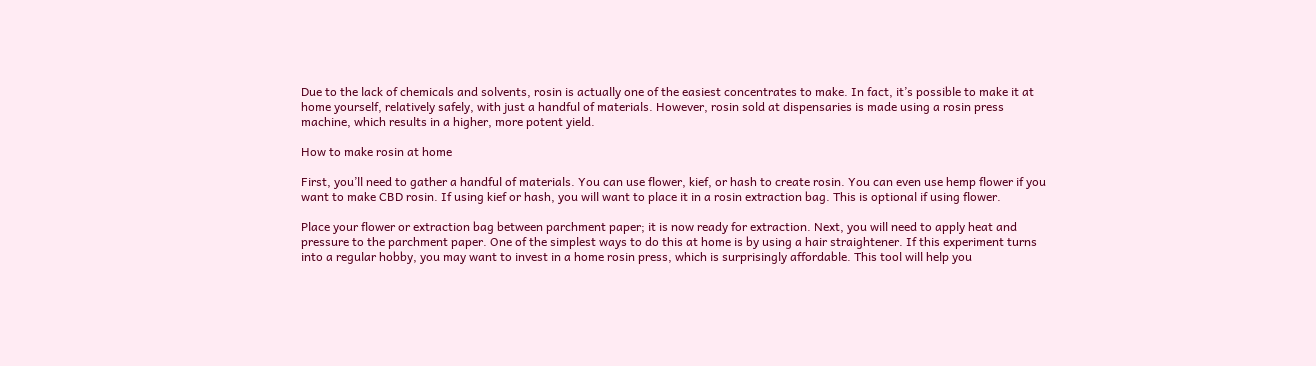Due to the lack of chemicals and solvents, rosin is actually one of the easiest concentrates to make. In fact, it’s possible to make it at home yourself, relatively safely, with just a handful of materials. However, rosin sold at dispensaries is made using a rosin press machine, which results in a higher, more potent yield.

How to make rosin at home

First, you’ll need to gather a handful of materials. You can use flower, kief, or hash to create rosin. You can even use hemp flower if you want to make CBD rosin. If using kief or hash, you will want to place it in a rosin extraction bag. This is optional if using flower.

Place your flower or extraction bag between parchment paper; it is now ready for extraction. Next, you will need to apply heat and pressure to the parchment paper. One of the simplest ways to do this at home is by using a hair straightener. If this experiment turns into a regular hobby, you may want to invest in a home rosin press, which is surprisingly affordable. This tool will help you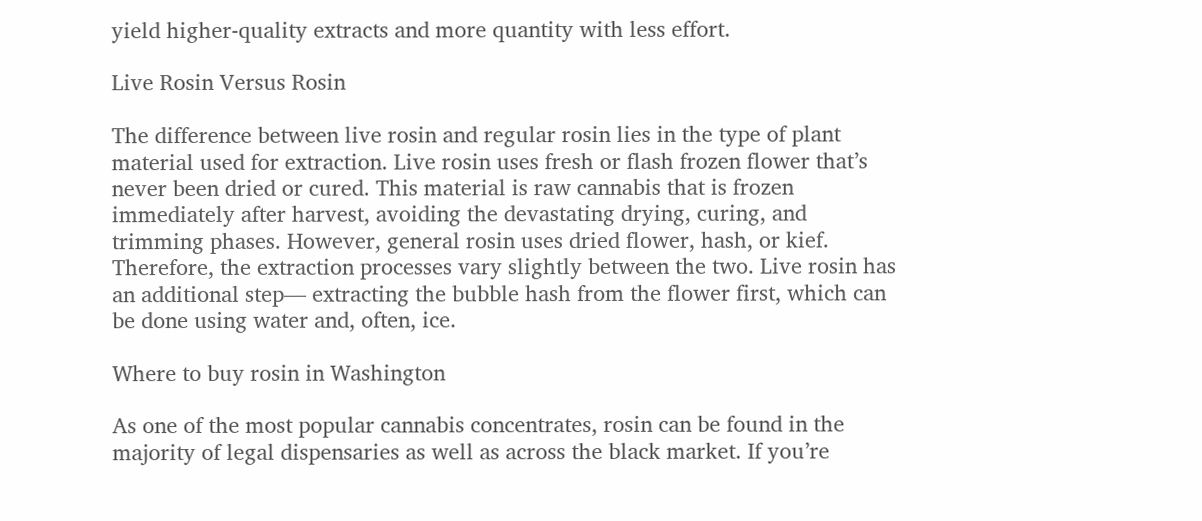yield higher-quality extracts and more quantity with less effort.

Live Rosin Versus Rosin

The difference between live rosin and regular rosin lies in the type of plant material used for extraction. Live rosin uses fresh or flash frozen flower that’s never been dried or cured. This material is raw cannabis that is frozen immediately after harvest, avoiding the devastating drying, curing, and trimming phases. However, general rosin uses dried flower, hash, or kief. Therefore, the extraction processes vary slightly between the two. Live rosin has an additional step— extracting the bubble hash from the flower first, which can be done using water and, often, ice.

Where to buy rosin in Washington

As one of the most popular cannabis concentrates, rosin can be found in the majority of legal dispensaries as well as across the black market. If you’re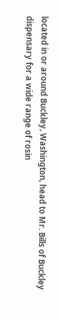located in or around Buckley, Washington, head to Mr. Bills of Buckley dispensary for a wide range of rosin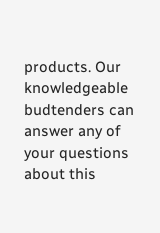products. Our knowledgeable budtenders can answer any of your questions about this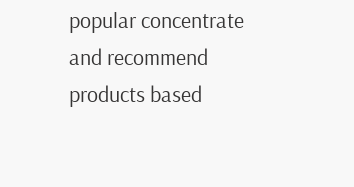popular concentrate and recommend products based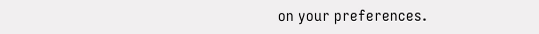on your preferences.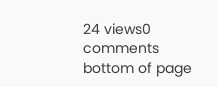24 views0 comments
bottom of page